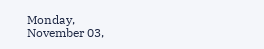Monday, November 03,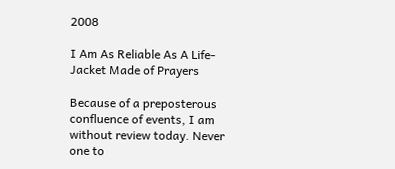2008

I Am As Reliable As A Life-Jacket Made of Prayers

Because of a preposterous confluence of events, I am without review today. Never one to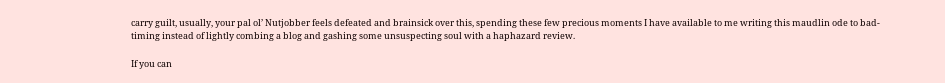carry guilt, usually, your pal ol’ Nutjobber feels defeated and brainsick over this, spending these few precious moments I have available to me writing this maudlin ode to bad-timing instead of lightly combing a blog and gashing some unsuspecting soul with a haphazard review.

If you can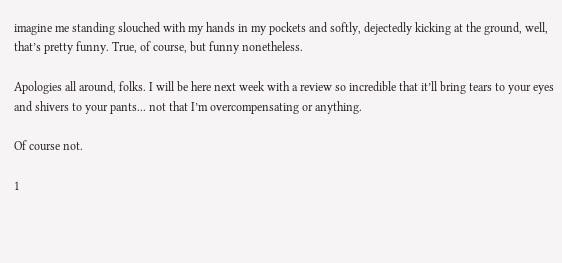imagine me standing slouched with my hands in my pockets and softly, dejectedly kicking at the ground, well, that’s pretty funny. True, of course, but funny nonetheless.

Apologies all around, folks. I will be here next week with a review so incredible that it’ll bring tears to your eyes and shivers to your pants... not that I’m overcompensating or anything.

Of course not.

1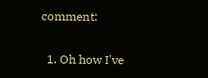comment:

  1. Oh how I've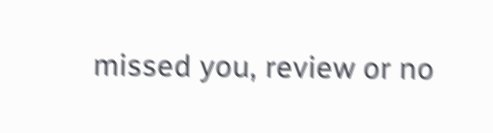missed you, review or no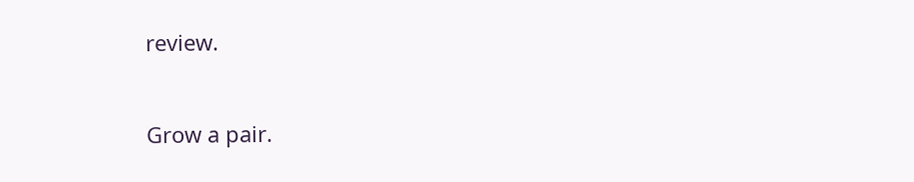review.


Grow a pair.